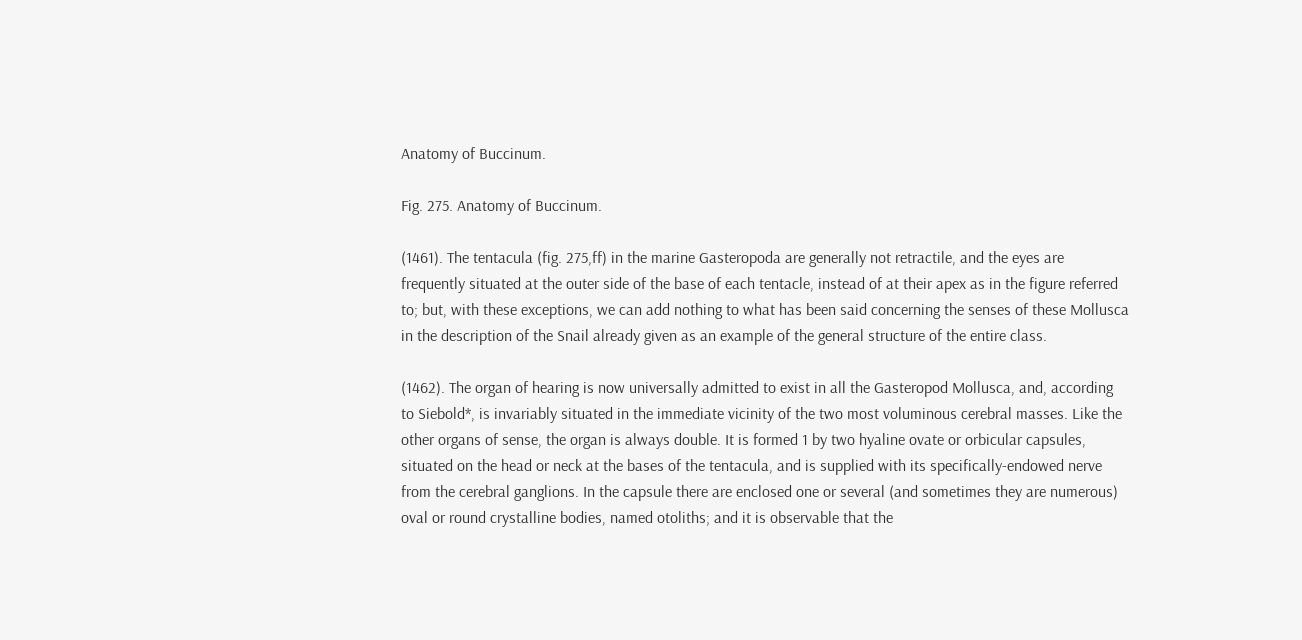Anatomy of Buccinum.

Fig. 275. Anatomy of Buccinum.

(1461). The tentacula (fig. 275,ff) in the marine Gasteropoda are generally not retractile, and the eyes are frequently situated at the outer side of the base of each tentacle, instead of at their apex as in the figure referred to; but, with these exceptions, we can add nothing to what has been said concerning the senses of these Mollusca in the description of the Snail already given as an example of the general structure of the entire class.

(1462). The organ of hearing is now universally admitted to exist in all the Gasteropod Mollusca, and, according to Siebold*, is invariably situated in the immediate vicinity of the two most voluminous cerebral masses. Like the other organs of sense, the organ is always double. It is formed 1 by two hyaline ovate or orbicular capsules, situated on the head or neck at the bases of the tentacula, and is supplied with its specifically-endowed nerve from the cerebral ganglions. In the capsule there are enclosed one or several (and sometimes they are numerous) oval or round crystalline bodies, named otoliths; and it is observable that the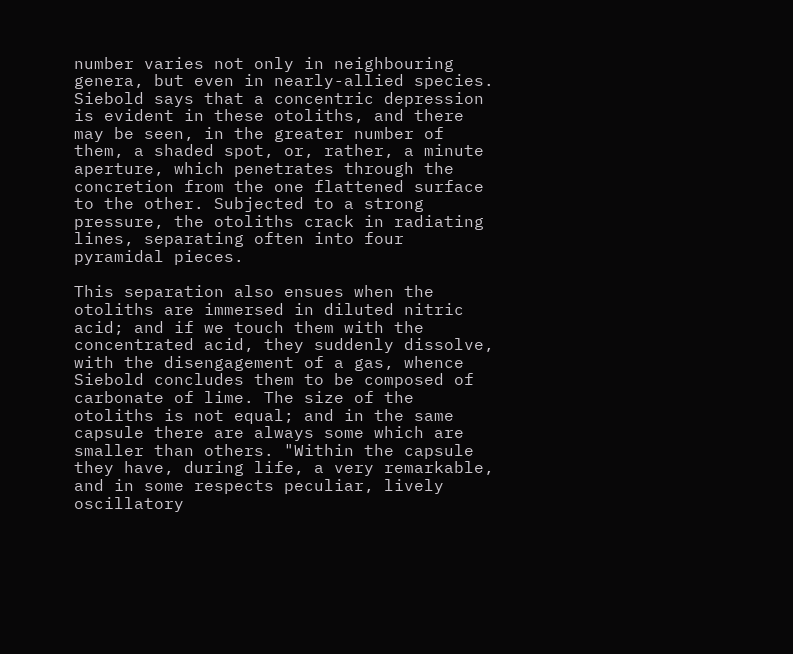number varies not only in neighbouring genera, but even in nearly-allied species. Siebold says that a concentric depression is evident in these otoliths, and there may be seen, in the greater number of them, a shaded spot, or, rather, a minute aperture, which penetrates through the concretion from the one flattened surface to the other. Subjected to a strong pressure, the otoliths crack in radiating lines, separating often into four pyramidal pieces.

This separation also ensues when the otoliths are immersed in diluted nitric acid; and if we touch them with the concentrated acid, they suddenly dissolve, with the disengagement of a gas, whence Siebold concludes them to be composed of carbonate of lime. The size of the otoliths is not equal; and in the same capsule there are always some which are smaller than others. "Within the capsule they have, during life, a very remarkable, and in some respects peculiar, lively oscillatory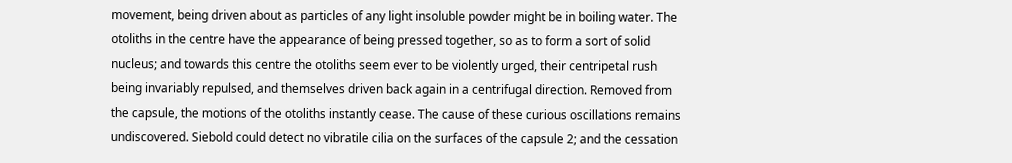movement, being driven about as particles of any light insoluble powder might be in boiling water. The otoliths in the centre have the appearance of being pressed together, so as to form a sort of solid nucleus; and towards this centre the otoliths seem ever to be violently urged, their centripetal rush being invariably repulsed, and themselves driven back again in a centrifugal direction. Removed from the capsule, the motions of the otoliths instantly cease. The cause of these curious oscillations remains undiscovered. Siebold could detect no vibratile cilia on the surfaces of the capsule 2; and the cessation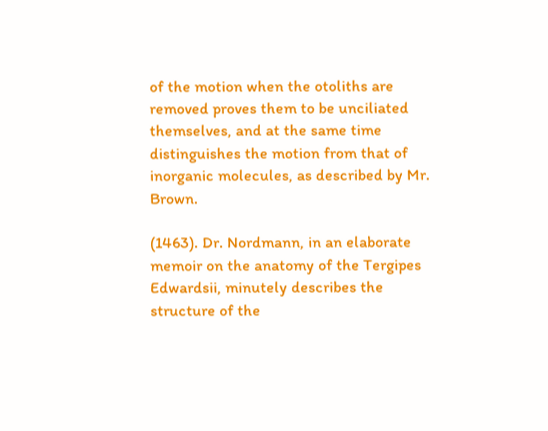of the motion when the otoliths are removed proves them to be unciliated themselves, and at the same time distinguishes the motion from that of inorganic molecules, as described by Mr. Brown.

(1463). Dr. Nordmann, in an elaborate memoir on the anatomy of the Tergipes Edwardsii, minutely describes the structure of the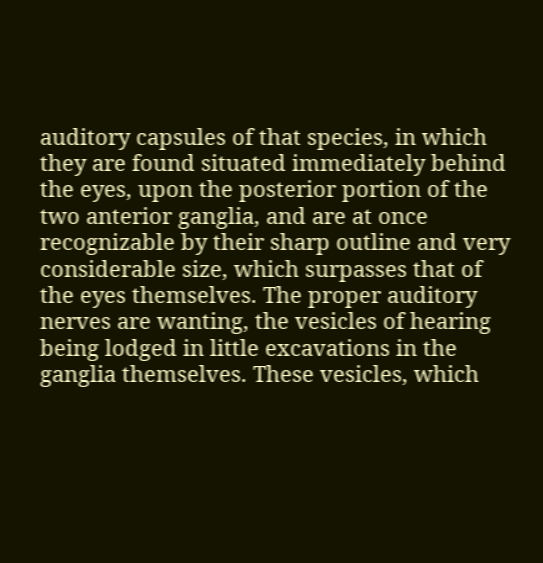auditory capsules of that species, in which they are found situated immediately behind the eyes, upon the posterior portion of the two anterior ganglia, and are at once recognizable by their sharp outline and very considerable size, which surpasses that of the eyes themselves. The proper auditory nerves are wanting, the vesicles of hearing being lodged in little excavations in the ganglia themselves. These vesicles, which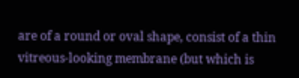are of a round or oval shape, consist of a thin vitreous-looking membrane (but which is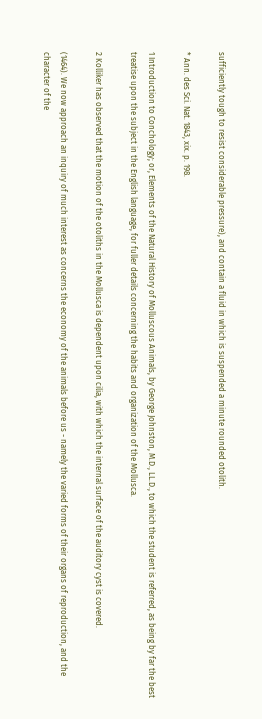sufficiently tough to resist considerable pressure), and contain a fluid in which is suspended a minute rounded otolith.

* Ann. des Sci. Nat. 1843, xix. p. 198.

1 Introduction to Conchology; or, Elements of the Natural History of Molluscous Animals, by George Johnston, M.D., LL.D., to which the student is referred, as being by far the best treatise upon the subject in the English language, for fuller details concerning the habits and organization of the Mollusca.

2 Kolliker has observed that the motion of the otoliths in the Mollusca is dependent upon cilia, with which the internal surface of the auditory cyst is covered.

(1464). We now approach an inquiry of much interest as concerns the economy of the animals before us - namely the varied forms of their organs of reproduction, and the character of the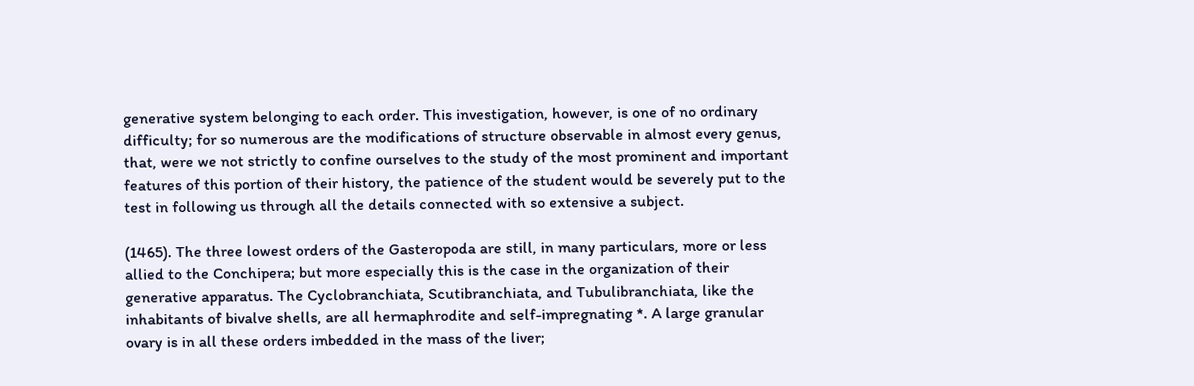generative system belonging to each order. This investigation, however, is one of no ordinary difficulty; for so numerous are the modifications of structure observable in almost every genus, that, were we not strictly to confine ourselves to the study of the most prominent and important features of this portion of their history, the patience of the student would be severely put to the test in following us through all the details connected with so extensive a subject.

(1465). The three lowest orders of the Gasteropoda are still, in many particulars, more or less allied to the Conchipera; but more especially this is the case in the organization of their generative apparatus. The Cyclobranchiata, Scutibranchiata, and Tubulibranchiata, like the inhabitants of bivalve shells, are all hermaphrodite and self-impregnating *. A large granular ovary is in all these orders imbedded in the mass of the liver;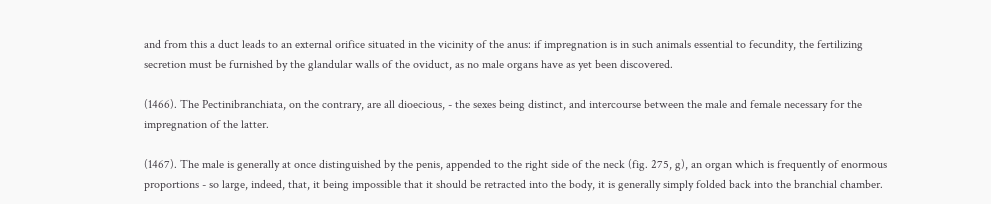and from this a duct leads to an external orifice situated in the vicinity of the anus: if impregnation is in such animals essential to fecundity, the fertilizing secretion must be furnished by the glandular walls of the oviduct, as no male organs have as yet been discovered.

(1466). The Pectinibranchiata, on the contrary, are all dioecious, - the sexes being distinct, and intercourse between the male and female necessary for the impregnation of the latter.

(1467). The male is generally at once distinguished by the penis, appended to the right side of the neck (fig. 275, g), an organ which is frequently of enormous proportions - so large, indeed, that, it being impossible that it should be retracted into the body, it is generally simply folded back into the branchial chamber.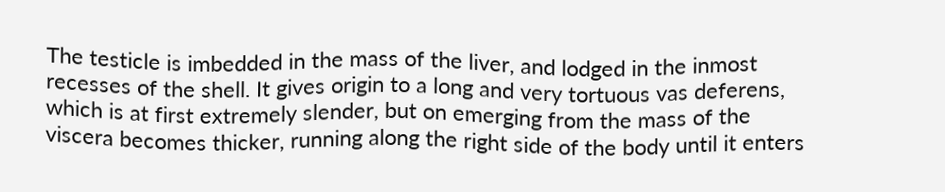The testicle is imbedded in the mass of the liver, and lodged in the inmost recesses of the shell. It gives origin to a long and very tortuous vas deferens, which is at first extremely slender, but on emerging from the mass of the viscera becomes thicker, running along the right side of the body until it enters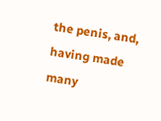the penis, and, having made many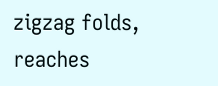zigzag folds, reaches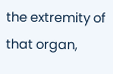the extremity of that organ,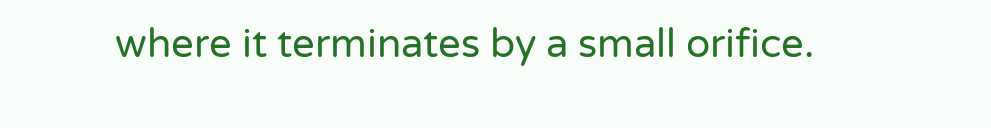where it terminates by a small orifice.